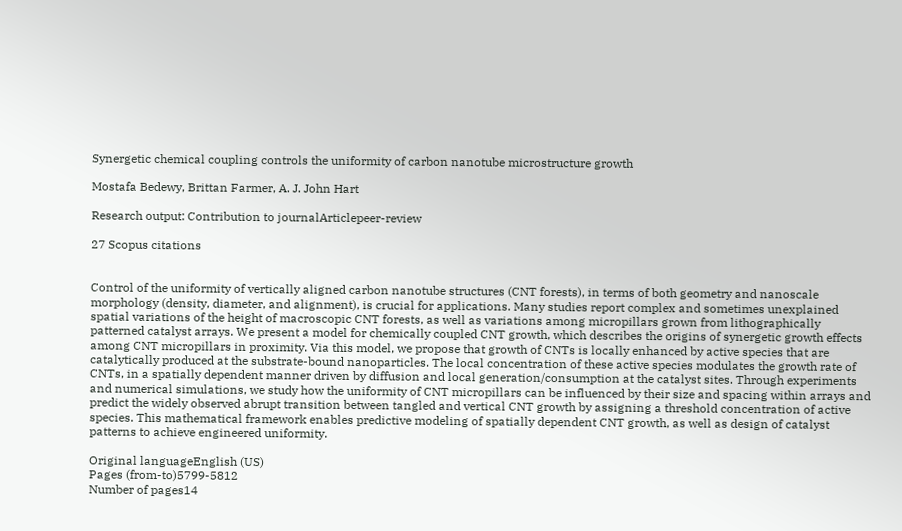Synergetic chemical coupling controls the uniformity of carbon nanotube microstructure growth

Mostafa Bedewy, Brittan Farmer, A. J. John Hart

Research output: Contribution to journalArticlepeer-review

27 Scopus citations


Control of the uniformity of vertically aligned carbon nanotube structures (CNT forests), in terms of both geometry and nanoscale morphology (density, diameter, and alignment), is crucial for applications. Many studies report complex and sometimes unexplained spatial variations of the height of macroscopic CNT forests, as well as variations among micropillars grown from lithographically patterned catalyst arrays. We present a model for chemically coupled CNT growth, which describes the origins of synergetic growth effects among CNT micropillars in proximity. Via this model, we propose that growth of CNTs is locally enhanced by active species that are catalytically produced at the substrate-bound nanoparticles. The local concentration of these active species modulates the growth rate of CNTs, in a spatially dependent manner driven by diffusion and local generation/consumption at the catalyst sites. Through experiments and numerical simulations, we study how the uniformity of CNT micropillars can be influenced by their size and spacing within arrays and predict the widely observed abrupt transition between tangled and vertical CNT growth by assigning a threshold concentration of active species. This mathematical framework enables predictive modeling of spatially dependent CNT growth, as well as design of catalyst patterns to achieve engineered uniformity.

Original languageEnglish (US)
Pages (from-to)5799-5812
Number of pages14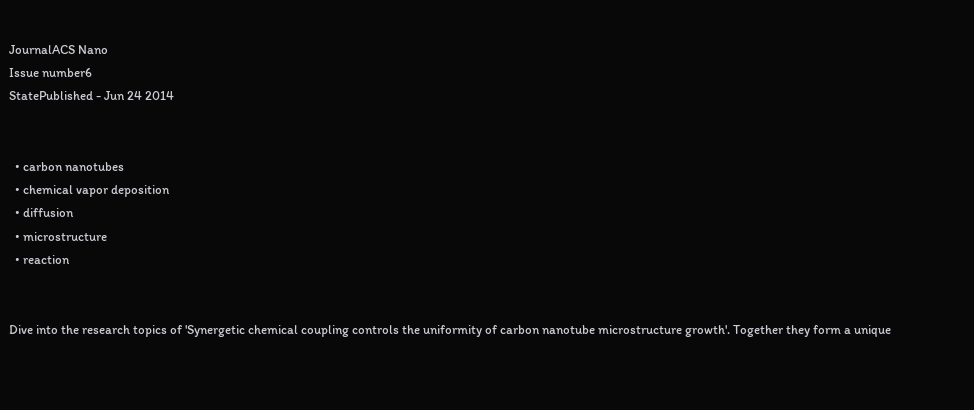JournalACS Nano
Issue number6
StatePublished - Jun 24 2014


  • carbon nanotubes
  • chemical vapor deposition
  • diffusion
  • microstructure
  • reaction


Dive into the research topics of 'Synergetic chemical coupling controls the uniformity of carbon nanotube microstructure growth'. Together they form a unique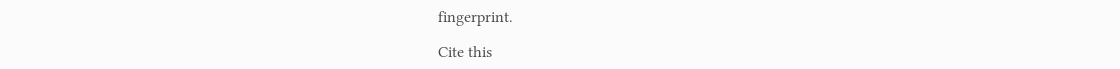fingerprint.

Cite this